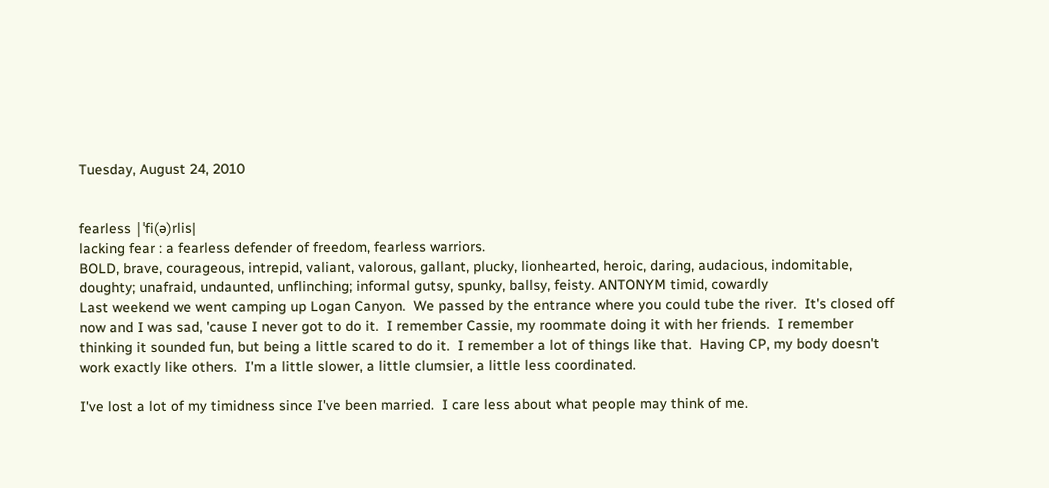Tuesday, August 24, 2010


fearless |ˈfi(ə)rlis|
lacking fear : a fearless defender of freedom, fearless warriors.
BOLD, brave, courageous, intrepid, valiant, valorous, gallant, plucky, lionhearted, heroic, daring, audacious, indomitable, doughty; unafraid, undaunted, unflinching; informal gutsy, spunky, ballsy, feisty. ANTONYM timid, cowardly
Last weekend we went camping up Logan Canyon.  We passed by the entrance where you could tube the river.  It's closed off now and I was sad, 'cause I never got to do it.  I remember Cassie, my roommate doing it with her friends.  I remember thinking it sounded fun, but being a little scared to do it.  I remember a lot of things like that.  Having CP, my body doesn't work exactly like others.  I'm a little slower, a little clumsier, a little less coordinated.

I've lost a lot of my timidness since I've been married.  I care less about what people may think of me.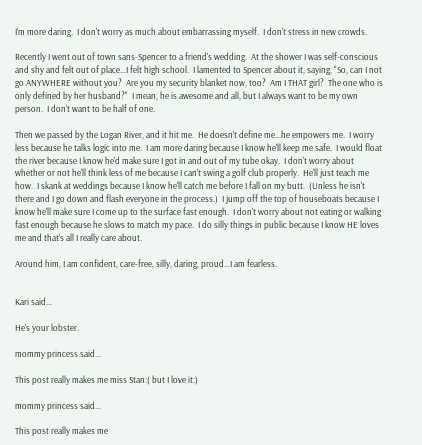I'm more daring.  I don't worry as much about embarrassing myself.  I don't stress in new crowds.

Recently I went out of town sans-Spencer to a friend's wedding.  At the shower I was self-conscious and shy and felt out of place...I felt high school.  I lamented to Spencer about it, saying, "So, can I not go ANYWHERE without you?  Are you my security blanket now, too?  Am I THAT girl?  The one who is only defined by her husband?"  I mean, he is awesome and all, but I always want to be my own person.  I don't want to be half of one.

Then we passed by the Logan River, and it hit me.  He doesn't define me...he empowers me.  I worry less because he talks logic into me.  I am more daring because I know he'll keep me safe.  I would float the river because I know he'd make sure I got in and out of my tube okay.  I don't worry about whether or not he'll think less of me because I can't swing a golf club properly.  He'll just teach me how.  I skank at weddings because I know he'll catch me before I fall on my butt.  (Unless he isn't there and I go down and flash everyone in the process.)  I jump off the top of houseboats because I know he'll make sure I come up to the surface fast enough.  I don't worry about not eating or walking fast enough because he slows to match my pace.  I do silly things in public because I know HE loves me and that's all I really care about.

Around him, I am confident, care-free, silly, daring, proud...I am fearless.


Kari said...

He's your lobster.

mommy princess said...

This post really makes me miss Stan:( but I love it:)

mommy princess said...

This post really makes me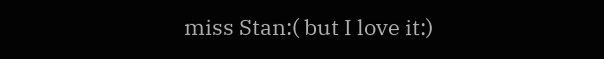miss Stan:( but I love it:)